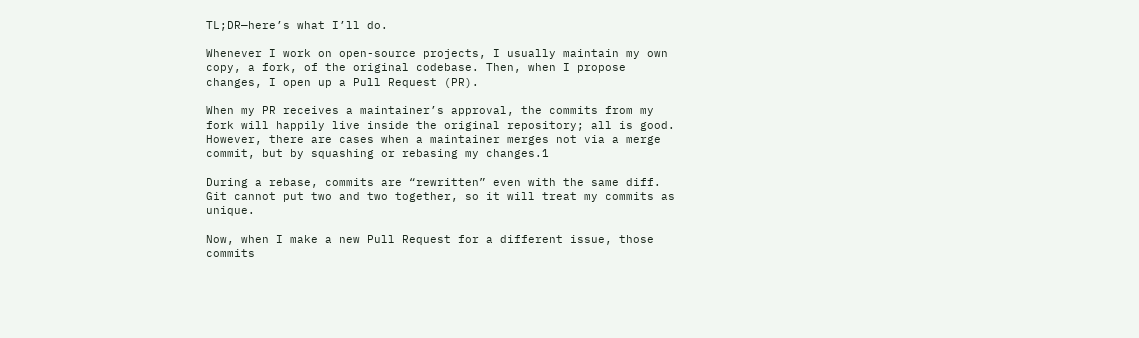TL;DR—here’s what I’ll do.

Whenever I work on open-source projects, I usually maintain my own copy, a fork, of the original codebase. Then, when I propose changes, I open up a Pull Request (PR).

When my PR receives a maintainer’s approval, the commits from my fork will happily live inside the original repository; all is good. However, there are cases when a maintainer merges not via a merge commit, but by squashing or rebasing my changes.1

During a rebase, commits are “rewritten” even with the same diff. Git cannot put two and two together, so it will treat my commits as unique.

Now, when I make a new Pull Request for a different issue, those commits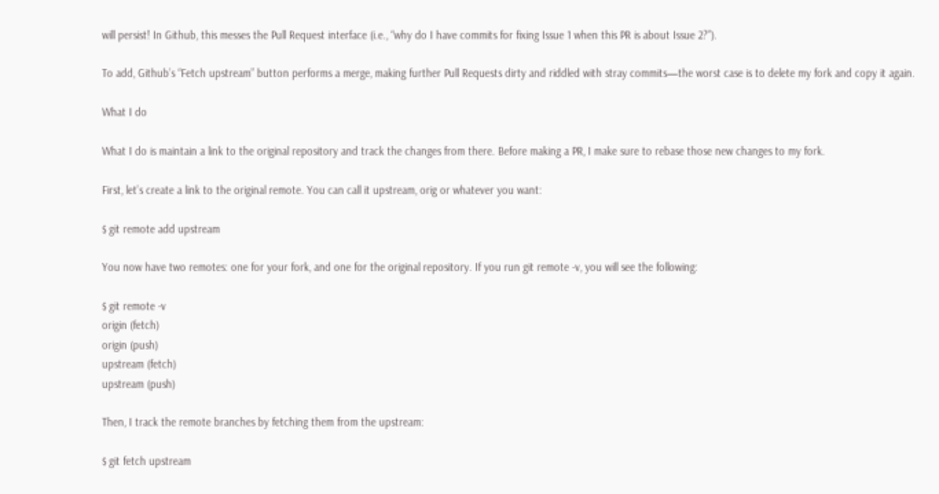will persist! In Github, this messes the Pull Request interface (i.e., “why do I have commits for fixing Issue 1 when this PR is about Issue 2?”).

To add, Github’s “Fetch upstream” button performs a merge, making further Pull Requests dirty and riddled with stray commits—the worst case is to delete my fork and copy it again.

What I do

What I do is maintain a link to the original repository and track the changes from there. Before making a PR, I make sure to rebase those new changes to my fork.

First, let’s create a link to the original remote. You can call it upstream, orig or whatever you want:

$ git remote add upstream

You now have two remotes: one for your fork, and one for the original repository. If you run git remote -v, you will see the following:

$ git remote -v
origin (fetch)
origin (push)
upstream (fetch)
upstream (push)

Then, I track the remote branches by fetching them from the upstream:

$ git fetch upstream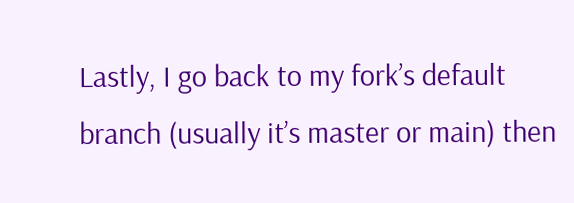Lastly, I go back to my fork’s default branch (usually it’s master or main) then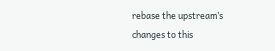rebase the upstream’s changes to this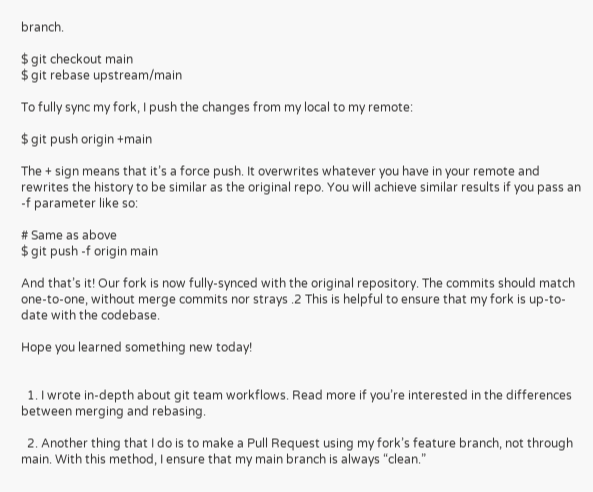branch.

$ git checkout main
$ git rebase upstream/main

To fully sync my fork, I push the changes from my local to my remote:

$ git push origin +main

The + sign means that it’s a force push. It overwrites whatever you have in your remote and rewrites the history to be similar as the original repo. You will achieve similar results if you pass an -f parameter like so:

# Same as above
$ git push -f origin main

And that’s it! Our fork is now fully-synced with the original repository. The commits should match one-to-one, without merge commits nor strays .2 This is helpful to ensure that my fork is up-to-date with the codebase.

Hope you learned something new today!


  1. I wrote in-depth about git team workflows. Read more if you’re interested in the differences between merging and rebasing.

  2. Another thing that I do is to make a Pull Request using my fork’s feature branch, not through main. With this method, I ensure that my main branch is always “clean.”